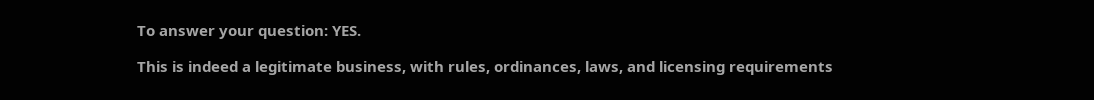To answer your question: YES.

This is indeed a legitimate business, with rules, ordinances, laws, and licensing requirements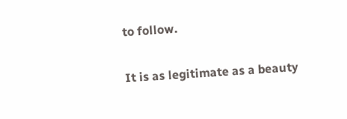to follow.

It is as legitimate as a beauty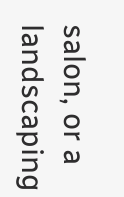salon, or a landscaping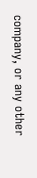company, or any other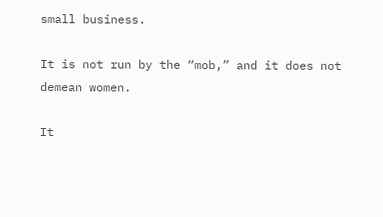small business.

It is not run by the “mob,” and it does not demean women.

It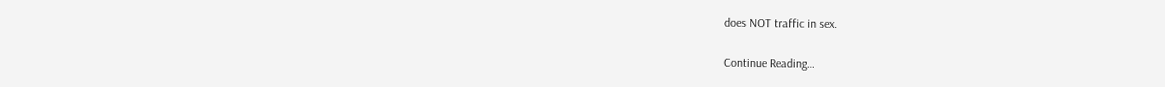does NOT traffic in sex.

Continue Reading…